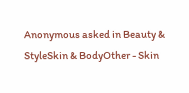Anonymous asked in Beauty & StyleSkin & BodyOther - Skin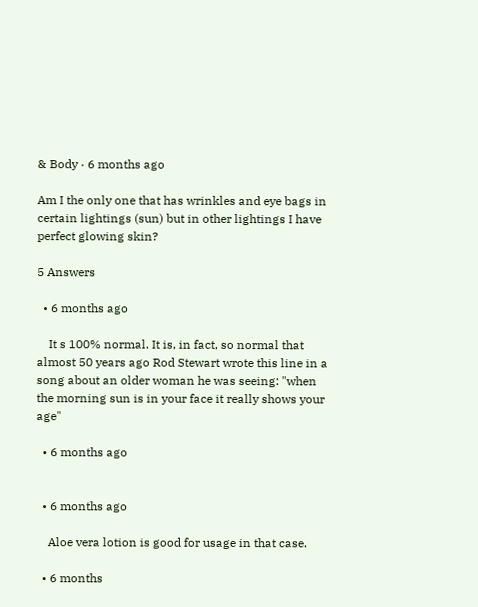& Body · 6 months ago

Am I the only one that has wrinkles and eye bags in certain lightings (sun) but in other lightings I have perfect glowing skin?

5 Answers

  • 6 months ago

    It s 100% normal. It is, in fact, so normal that almost 50 years ago Rod Stewart wrote this line in a song about an older woman he was seeing: "when the morning sun is in your face it really shows your age"

  • 6 months ago


  • 6 months ago

    Aloe vera lotion is good for usage in that case.

  • 6 months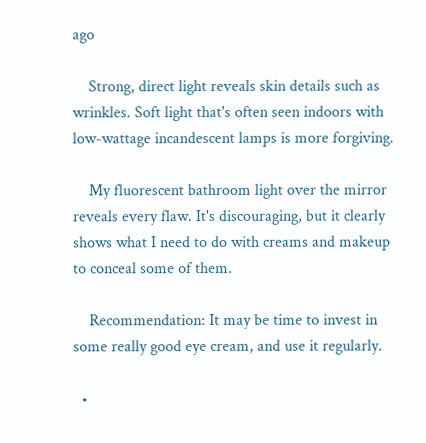ago

    Strong, direct light reveals skin details such as wrinkles. Soft light that's often seen indoors with low-wattage incandescent lamps is more forgiving.

    My fluorescent bathroom light over the mirror reveals every flaw. It's discouraging, but it clearly shows what I need to do with creams and makeup to conceal some of them.

    Recommendation: It may be time to invest in some really good eye cream, and use it regularly.

  •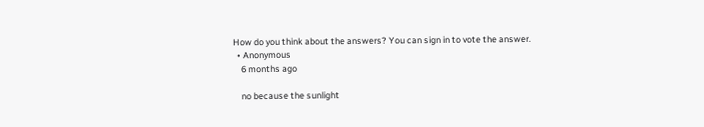How do you think about the answers? You can sign in to vote the answer.
  • Anonymous
    6 months ago

    no because the sunlight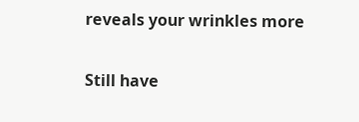reveals your wrinkles more

Still have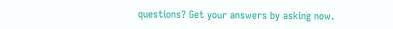questions? Get your answers by asking now.